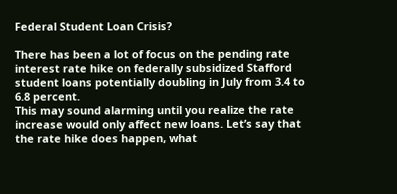Federal Student Loan Crisis?

There has been a lot of focus on the pending rate interest rate hike on federally subsidized Stafford student loans potentially doubling in July from 3.4 to 6.8 percent.
This may sound alarming until you realize the rate increase would only affect new loans. Let’s say that the rate hike does happen, what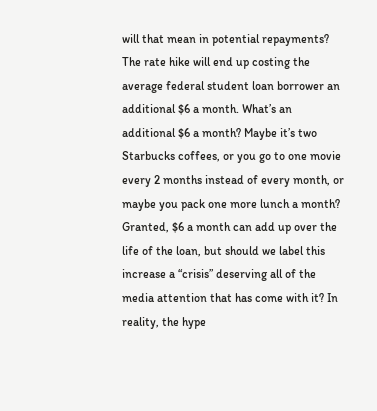will that mean in potential repayments? The rate hike will end up costing the average federal student loan borrower an additional $6 a month. What’s an additional $6 a month? Maybe it’s two Starbucks coffees, or you go to one movie every 2 months instead of every month, or maybe you pack one more lunch a month? Granted, $6 a month can add up over the life of the loan, but should we label this increase a “crisis” deserving all of the media attention that has come with it? In reality, the hype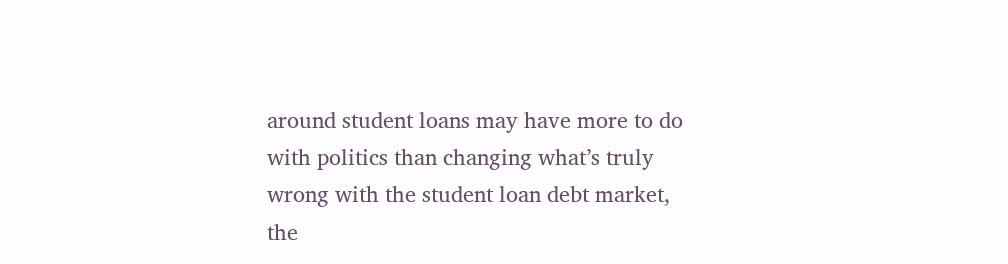around student loans may have more to do with politics than changing what’s truly wrong with the student loan debt market, the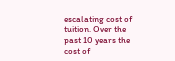escalating cost of tuition. Over the past 10 years the cost of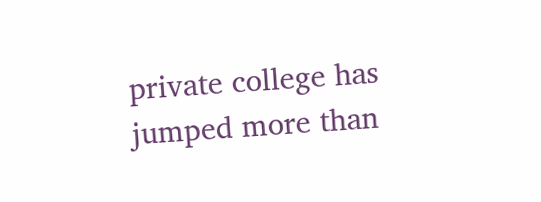private college has jumped more than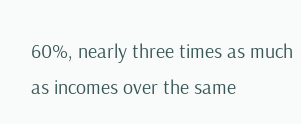60%, nearly three times as much as incomes over the same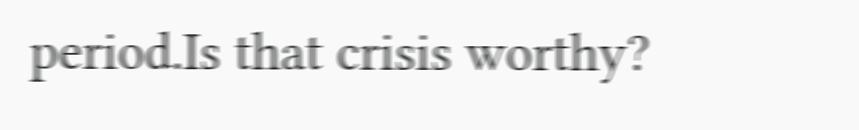period.Is that crisis worthy?